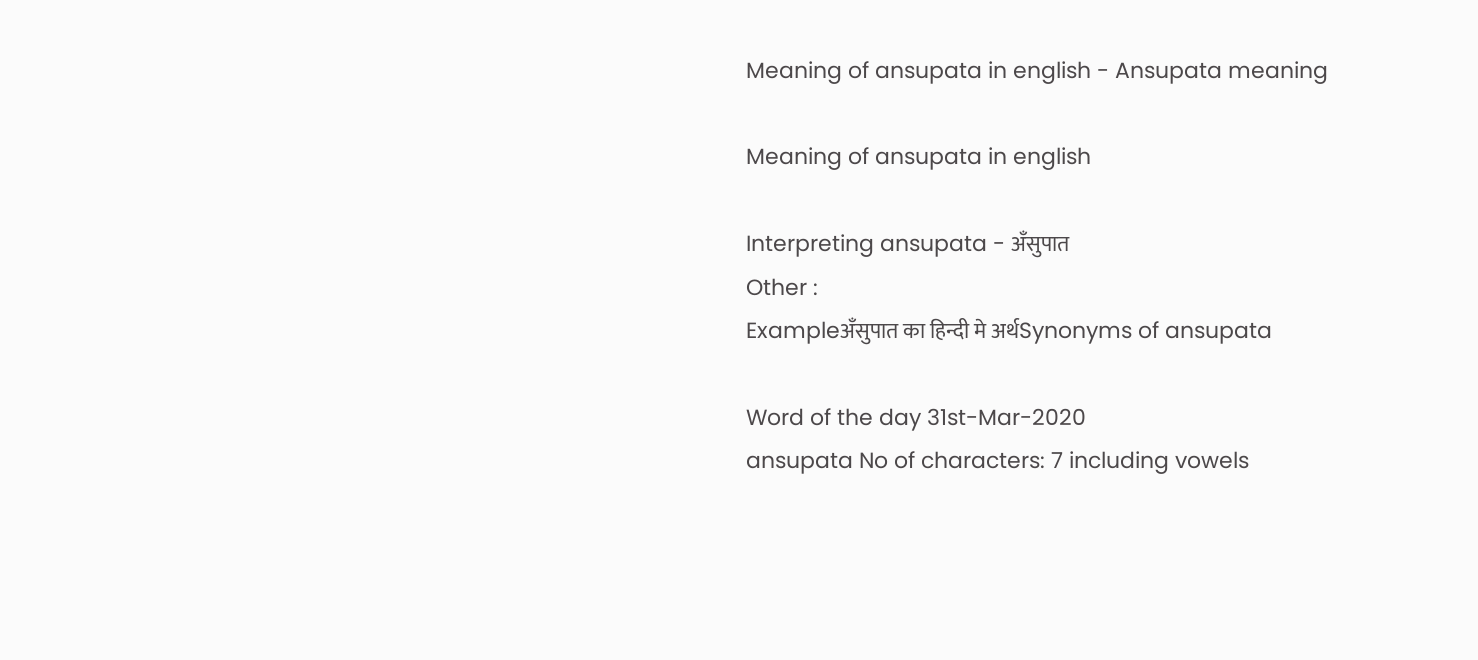Meaning of ansupata in english - Ansupata meaning

Meaning of ansupata in english

Interpreting ansupata - अँसुपात
Other :
Exampleअँसुपात का हिन्दी मे अर्थSynonyms of ansupata

Word of the day 31st-Mar-2020
ansupata No of characters: 7 including vowels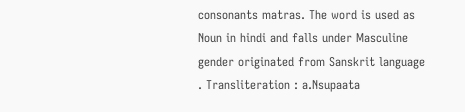consonants matras. The word is used as Noun in hindi and falls under Masculine gender originated from Sanskrit language . Transliteration : a.Nsupaata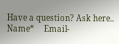Have a question? Ask here..
Name*     Email-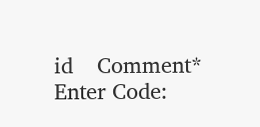id    Comment* Enter Code: